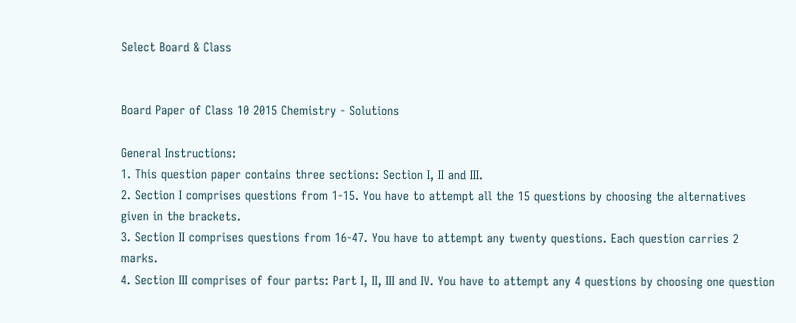Select Board & Class


Board Paper of Class 10 2015 Chemistry - Solutions

General Instructions:
1. This question paper contains three sections: Section I, II and III.
2. Section I comprises questions from 1-15. You have to attempt all the 15 questions by choosing the alternatives given in the brackets.
3. Section II comprises questions from 16-47. You have to attempt any twenty questions. Each question carries 2 marks.
4. Section III comprises of four parts: Part I, II, III and IV. You have to attempt any 4 questions by choosing one question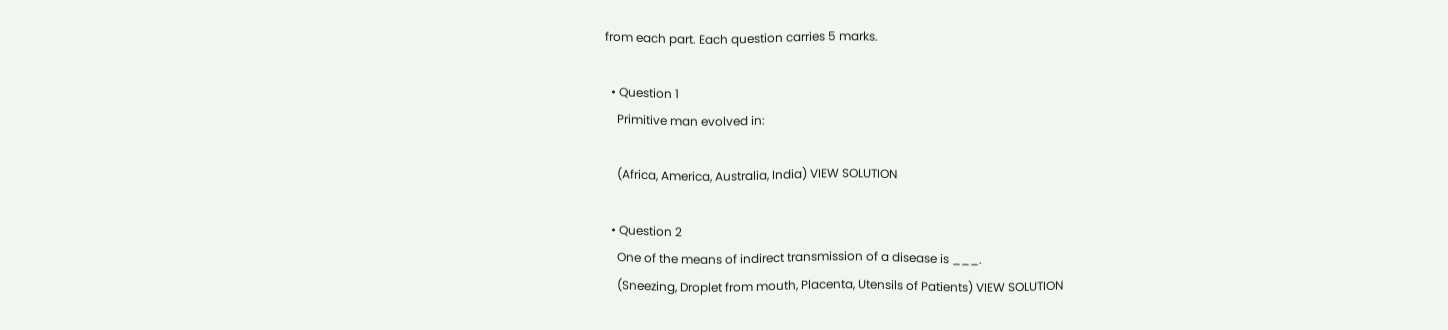from each part. Each question carries 5 marks.

  • Question 1
    Primitive man evolved in:

    (Africa, America, Australia, India) VIEW SOLUTION

  • Question 2
    One of the means of indirect transmission of a disease is ___.
    (Sneezing, Droplet from mouth, Placenta, Utensils of Patients) VIEW SOLUTION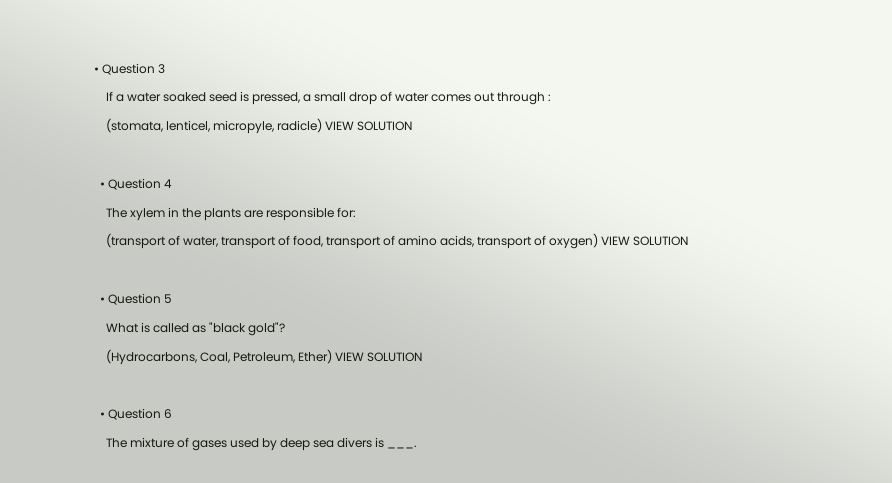• Question 3
    If a water soaked seed is pressed, a small drop of water comes out through :
    (stomata, lenticel, micropyle, radicle) VIEW SOLUTION

  • Question 4
    The xylem in the plants are responsible for:
    (transport of water, transport of food, transport of amino acids, transport of oxygen) VIEW SOLUTION

  • Question 5
    What is called as "black gold"?
    (Hydrocarbons, Coal, Petroleum, Ether) VIEW SOLUTION

  • Question 6
    The mixture of gases used by deep sea divers is ___.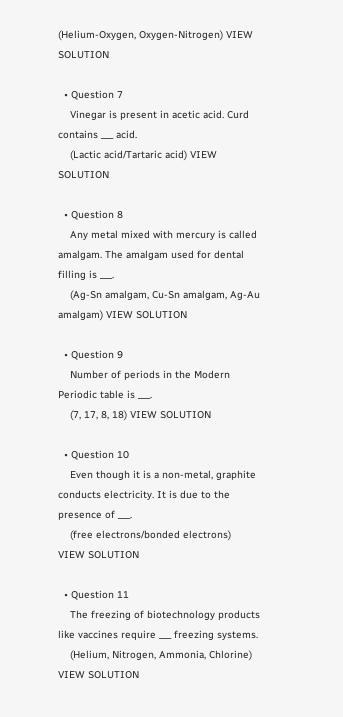(Helium-Oxygen, Oxygen-Nitrogen) VIEW SOLUTION

  • Question 7
    Vinegar is present in acetic acid. Curd contains ___ acid.
    (Lactic acid/Tartaric acid) VIEW SOLUTION

  • Question 8
    Any metal mixed with mercury is called amalgam. The amalgam used for dental filling is ___.
    (Ag-Sn amalgam, Cu-Sn amalgam, Ag-Au amalgam) VIEW SOLUTION

  • Question 9
    Number of periods in the Modern Periodic table is ___.
    (7, 17, 8, 18) VIEW SOLUTION

  • Question 10
    Even though it is a non-metal, graphite conducts electricity. It is due to the presence of ___.
    (free electrons/bonded electrons) VIEW SOLUTION

  • Question 11
    The freezing of biotechnology products like vaccines require ___ freezing systems.
    (Helium, Nitrogen, Ammonia, Chlorine) VIEW SOLUTION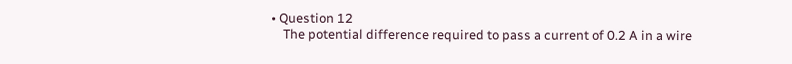• Question 12
    The potential difference required to pass a current of 0.2 A in a wire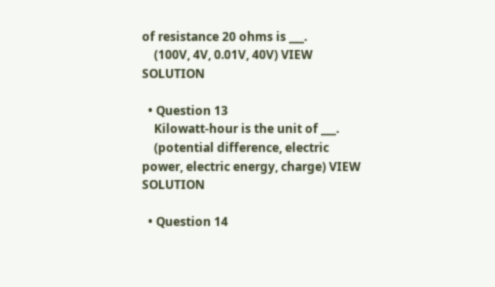of resistance 20 ohms is ___.
    (100V, 4V, 0.01V, 40V) VIEW SOLUTION

  • Question 13
    Kilowatt-hour is the unit of ___.
    (potential difference, electric power, electric energy, charge) VIEW SOLUTION

  • Question 14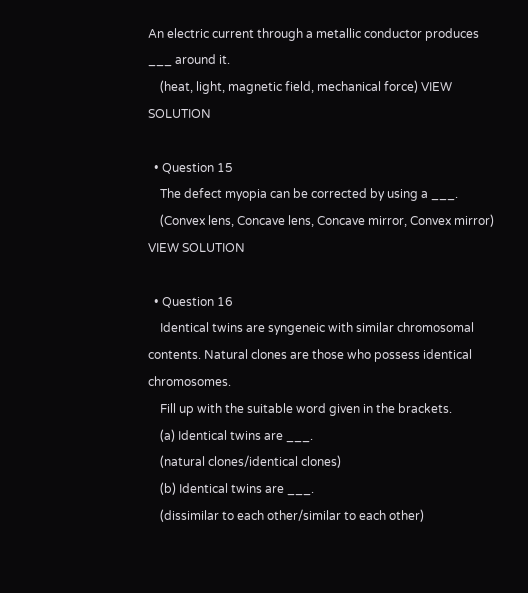An electric current through a metallic conductor produces ___ around it.
    (heat, light, magnetic field, mechanical force) VIEW SOLUTION

  • Question 15
    The defect myopia can be corrected by using a ___.
    (Convex lens, Concave lens, Concave mirror, Convex mirror) VIEW SOLUTION

  • Question 16
    Identical twins are syngeneic with similar chromosomal contents. Natural clones are those who possess identical chromosomes.
    Fill up with the suitable word given in the brackets.
    (a) Identical twins are ___.
    (natural clones/identical clones)
    (b) Identical twins are ___.
    (dissimilar to each other/similar to each other)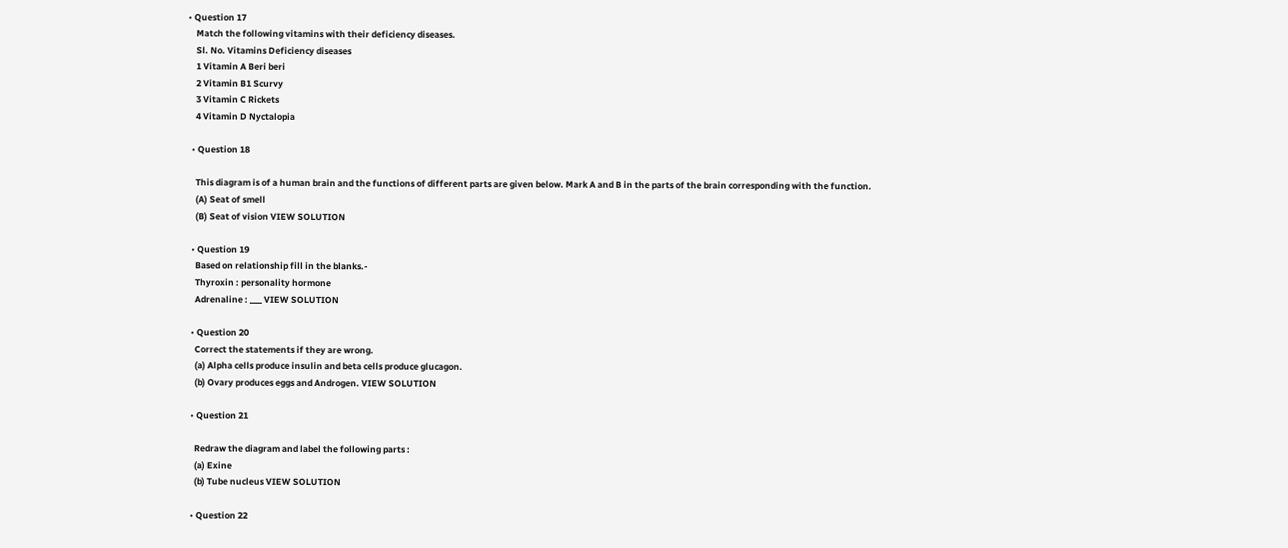• Question 17
    Match the following vitamins with their deficiency diseases.
    Sl. No. Vitamins Deficiency diseases
    1 Vitamin A Beri beri
    2 Vitamin B1 Scurvy
    3 Vitamin C Rickets
    4 Vitamin D Nyctalopia

  • Question 18

    This diagram is of a human brain and the functions of different parts are given below. Mark A and B in the parts of the brain corresponding with the function.
    (A) Seat of smell
    (B) Seat of vision VIEW SOLUTION

  • Question 19
    Based on relationship fill in the blanks.-
    Thyroxin : personality hormone
    Adrenaline : ___ VIEW SOLUTION

  • Question 20
    Correct the statements if they are wrong.
    (a) Alpha cells produce insulin and beta cells produce glucagon.
    (b) Ovary produces eggs and Androgen. VIEW SOLUTION

  • Question 21

    Redraw the diagram and label the following parts :
    (a) Exine
    (b) Tube nucleus VIEW SOLUTION

  • Question 22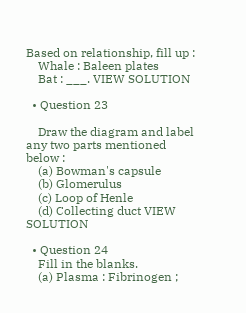Based on relationship, fill up :
    Whale : Baleen plates
    Bat : ___. VIEW SOLUTION

  • Question 23

    Draw the diagram and label any two parts mentioned below :
    (a) Bowman's capsule
    (b) Glomerulus
    (c) Loop of Henle
    (d) Collecting duct VIEW SOLUTION

  • Question 24
    Fill in the blanks.
    (a) Plasma : Fibrinogen ;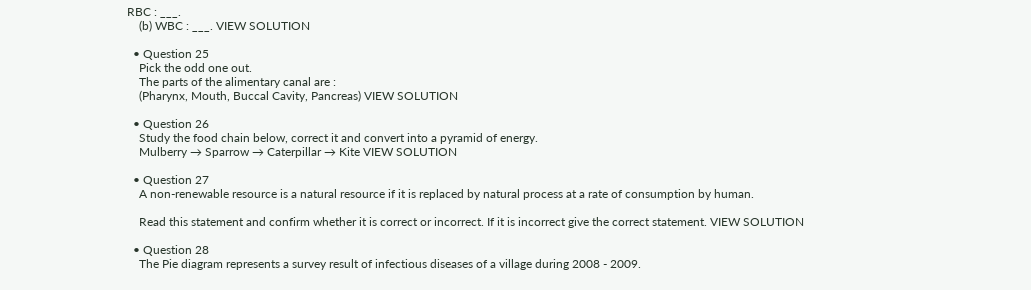RBC : ___.
    (b) WBC : ___. VIEW SOLUTION

  • Question 25
    Pick the odd one out.
    The parts of the alimentary canal are :
    (Pharynx, Mouth, Buccal Cavity, Pancreas) VIEW SOLUTION

  • Question 26
    Study the food chain below, correct it and convert into a pyramid of energy.
    Mulberry → Sparrow → Caterpillar → Kite VIEW SOLUTION

  • Question 27
    A non-renewable resource is a natural resource if it is replaced by natural process at a rate of consumption by human.

    Read this statement and confirm whether it is correct or incorrect. If it is incorrect give the correct statement. VIEW SOLUTION

  • Question 28
    The Pie diagram represents a survey result of infectious diseases of a village during 2008 - 2009.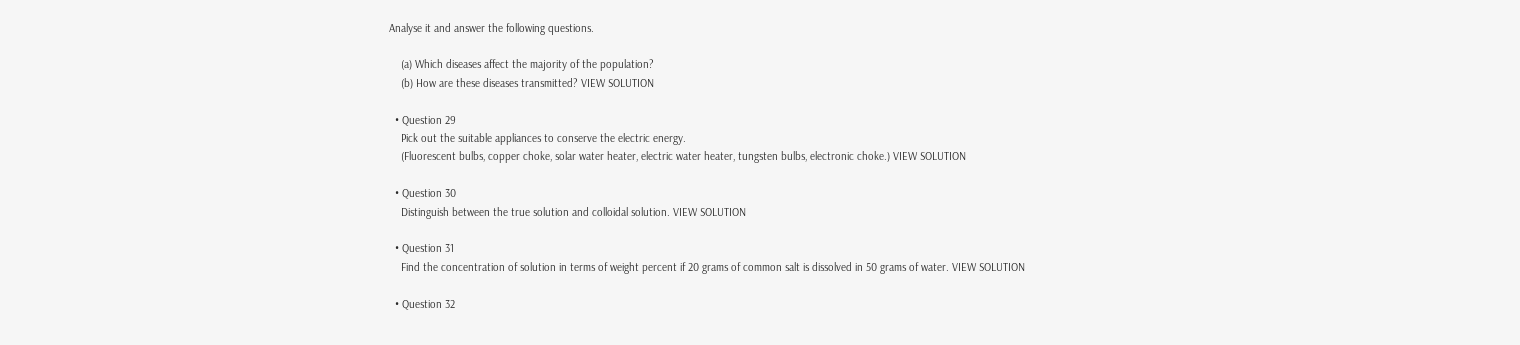Analyse it and answer the following questions.

    (a) Which diseases affect the majority of the population?
    (b) How are these diseases transmitted? VIEW SOLUTION

  • Question 29
    Pick out the suitable appliances to conserve the electric energy.
    (Fluorescent bulbs, copper choke, solar water heater, electric water heater, tungsten bulbs, electronic choke.) VIEW SOLUTION

  • Question 30
    Distinguish between the true solution and colloidal solution. VIEW SOLUTION

  • Question 31
    Find the concentration of solution in terms of weight percent if 20 grams of common salt is dissolved in 50 grams of water. VIEW SOLUTION

  • Question 32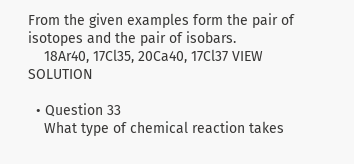From the given examples form the pair of isotopes and the pair of isobars.
    18Ar40, 17Cl35, 20Ca40, 17Cl37 VIEW SOLUTION

  • Question 33
    What type of chemical reaction takes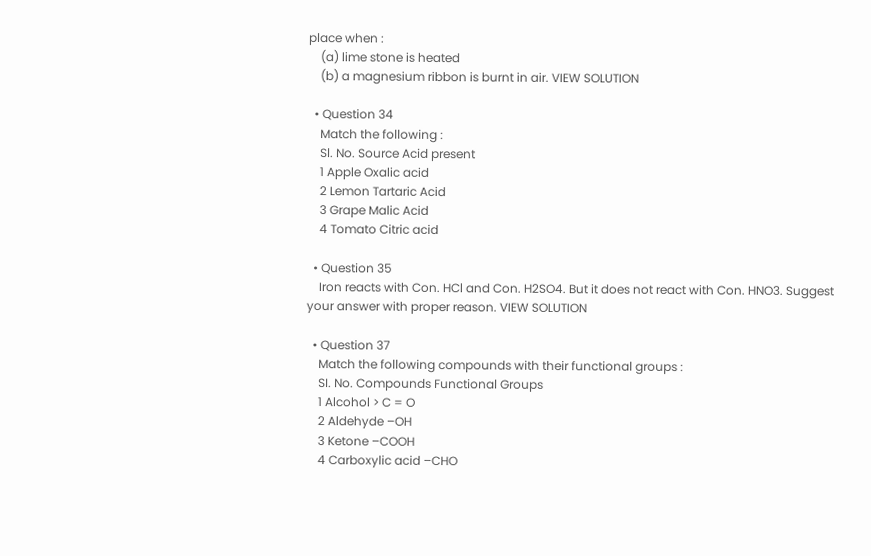place when :
    (a) lime stone is heated
    (b) a magnesium ribbon is burnt in air. VIEW SOLUTION

  • Question 34
    Match the following :
    Sl. No. Source Acid present
    1 Apple Oxalic acid
    2 Lemon Tartaric Acid
    3 Grape Malic Acid
    4 Tomato Citric acid

  • Question 35
    Iron reacts with Con. HCl and Con. H2SO4. But it does not react with Con. HNO3. Suggest your answer with proper reason. VIEW SOLUTION

  • Question 37
    Match the following compounds with their functional groups :
    SI. No. Compounds Functional Groups
    1 Alcohol > C = O
    2 Aldehyde –OH
    3 Ketone –COOH
    4 Carboxylic acid –CHO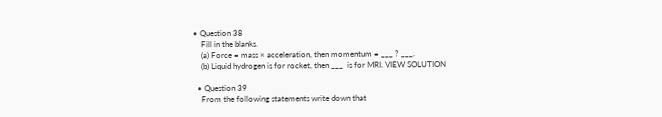• Question 38
    Fill in the blanks.
    (a) Force = mass × acceleration, then momentum = ___ ? ___.
    (b) Liquid hydrogen is for rocket, then ___  is for MRI. VIEW SOLUTION

  • Question 39
    From the following statements write down that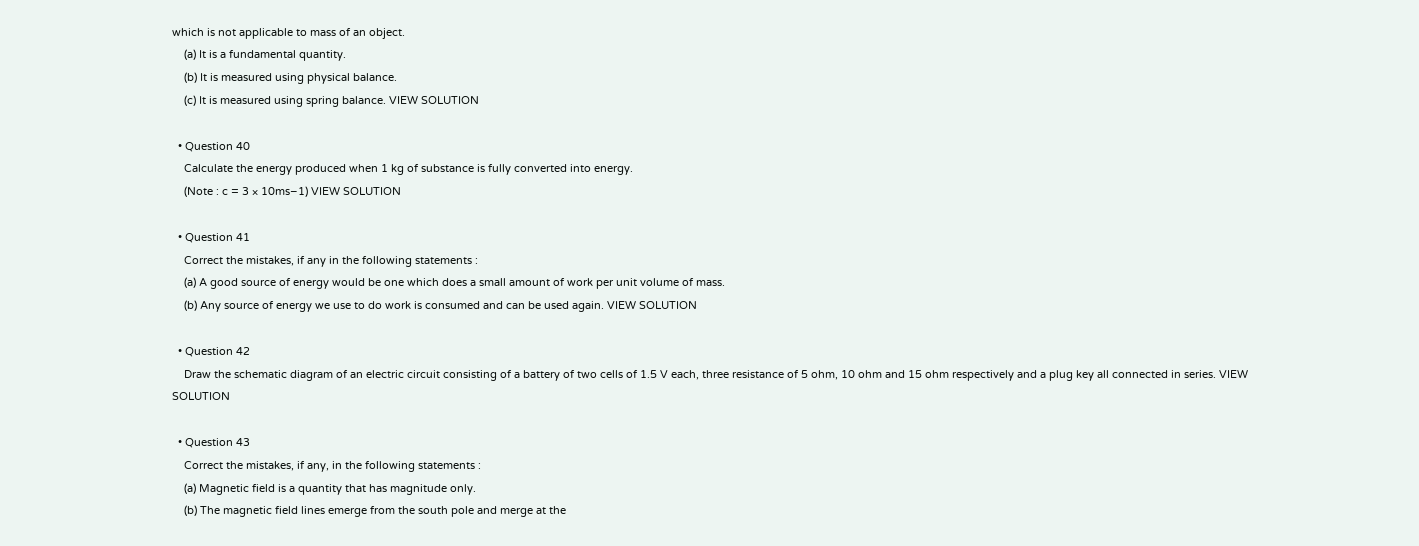which is not applicable to mass of an object.
    (a) It is a fundamental quantity.
    (b) It is measured using physical balance.
    (c) It is measured using spring balance. VIEW SOLUTION

  • Question 40
    Calculate the energy produced when 1 kg of substance is fully converted into energy.
    (Note : c = 3 × 10ms–1) VIEW SOLUTION

  • Question 41
    Correct the mistakes, if any in the following statements :
    (a) A good source of energy would be one which does a small amount of work per unit volume of mass.
    (b) Any source of energy we use to do work is consumed and can be used again. VIEW SOLUTION

  • Question 42
    Draw the schematic diagram of an electric circuit consisting of a battery of two cells of 1.5 V each, three resistance of 5 ohm, 10 ohm and 15 ohm respectively and a plug key all connected in series. VIEW SOLUTION

  • Question 43
    Correct the mistakes, if any, in the following statements :
    (a) Magnetic field is a quantity that has magnitude only.
    (b) The magnetic field lines emerge from the south pole and merge at the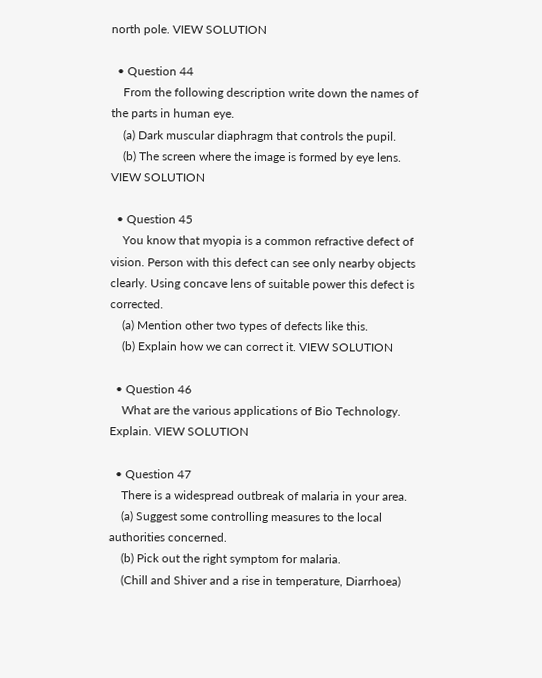north pole. VIEW SOLUTION

  • Question 44
    From the following description write down the names of the parts in human eye.
    (a) Dark muscular diaphragm that controls the pupil.
    (b) The screen where the image is formed by eye lens. VIEW SOLUTION

  • Question 45
    You know that myopia is a common refractive defect of vision. Person with this defect can see only nearby objects clearly. Using concave lens of suitable power this defect is corrected.
    (a) Mention other two types of defects like this.
    (b) Explain how we can correct it. VIEW SOLUTION

  • Question 46
    What are the various applications of Bio Technology. Explain. VIEW SOLUTION

  • Question 47
    There is a widespread outbreak of malaria in your area.
    (a) Suggest some controlling measures to the local authorities concerned.
    (b) Pick out the right symptom for malaria.
    (Chill and Shiver and a rise in temperature, Diarrhoea)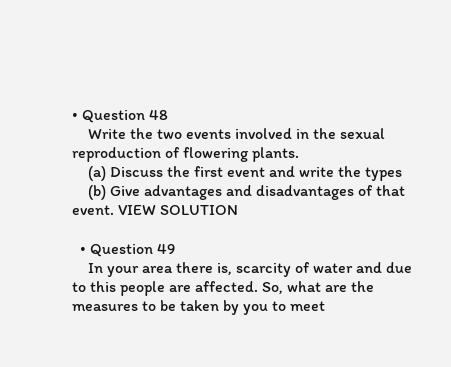• Question 48
    Write the two events involved in the sexual reproduction of flowering plants.
    (a) Discuss the first event and write the types
    (b) Give advantages and disadvantages of that event. VIEW SOLUTION

  • Question 49
    In your area there is, scarcity of water and due to this people are affected. So, what are the measures to be taken by you to meet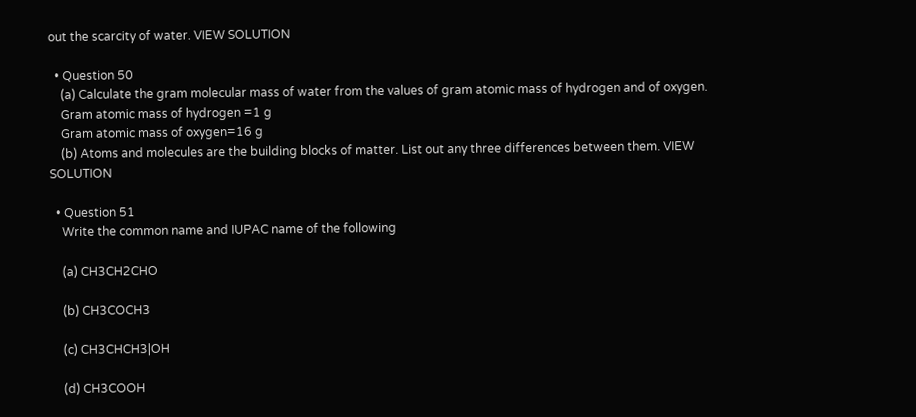out the scarcity of water. VIEW SOLUTION

  • Question 50
    (a) Calculate the gram molecular mass of water from the values of gram atomic mass of hydrogen and of oxygen.
    Gram atomic mass of hydrogen =1 g
    Gram atomic mass of oxygen=16 g
    (b) Atoms and molecules are the building blocks of matter. List out any three differences between them. VIEW SOLUTION

  • Question 51
    Write the common name and IUPAC name of the following

    (a) CH3CH2CHO

    (b) CH3COCH3

    (c) CH3CHCH3|OH

    (d) CH3COOH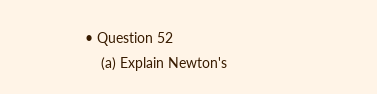• Question 52
    (a) Explain Newton's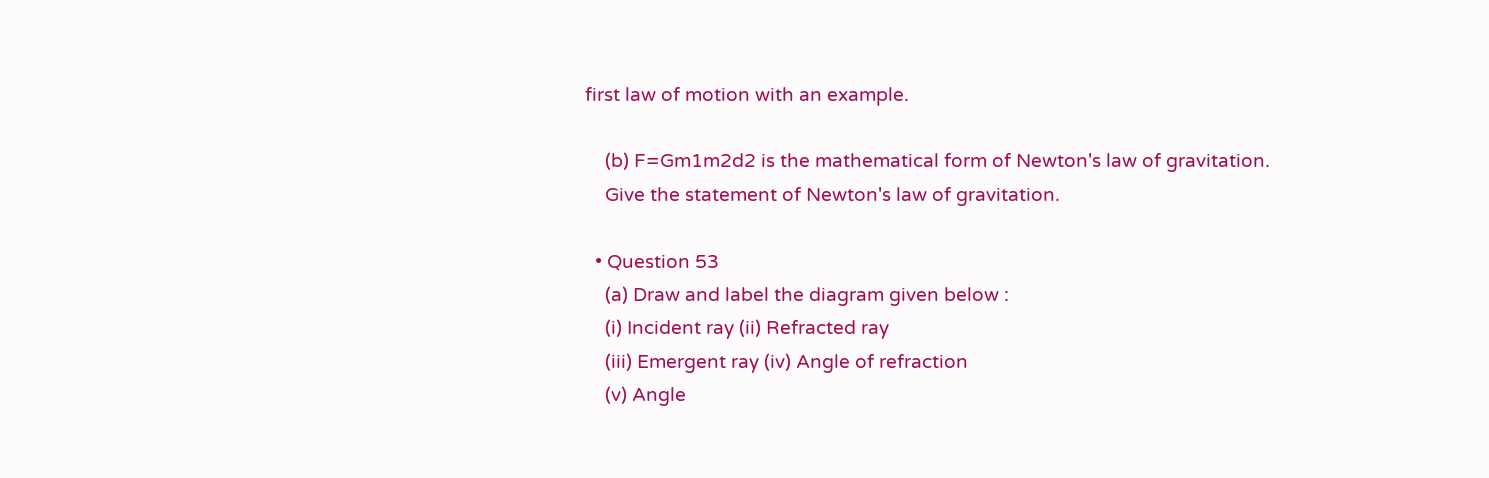first law of motion with an example.

    (b) F=Gm1m2d2 is the mathematical form of Newton's law of gravitation.
    Give the statement of Newton's law of gravitation.

  • Question 53
    (a) Draw and label the diagram given below :
    (i) Incident ray (ii) Refracted ray
    (iii) Emergent ray (iv) Angle of refraction
    (v) Angle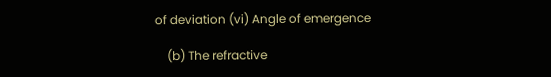of deviation (vi) Angle of emergence

    (b) The refractive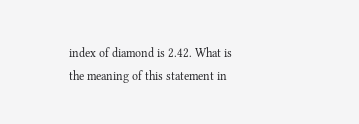index of diamond is 2.42. What is the meaning of this statement in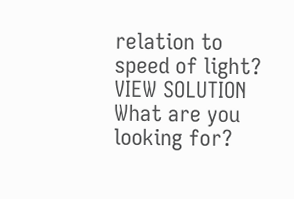relation to speed of light? VIEW SOLUTION
What are you looking for?